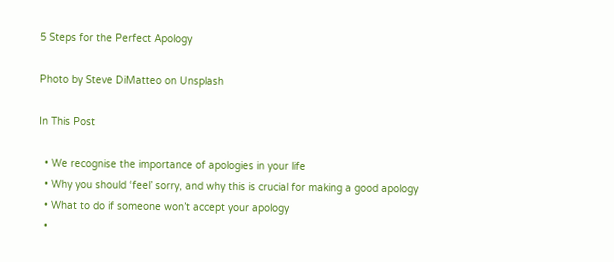5 Steps for the Perfect Apology

Photo by Steve DiMatteo on Unsplash

In This Post

  • We recognise the importance of apologies in your life
  • Why you should ‘feel’ sorry, and why this is crucial for making a good apology
  • What to do if someone won’t accept your apology
  •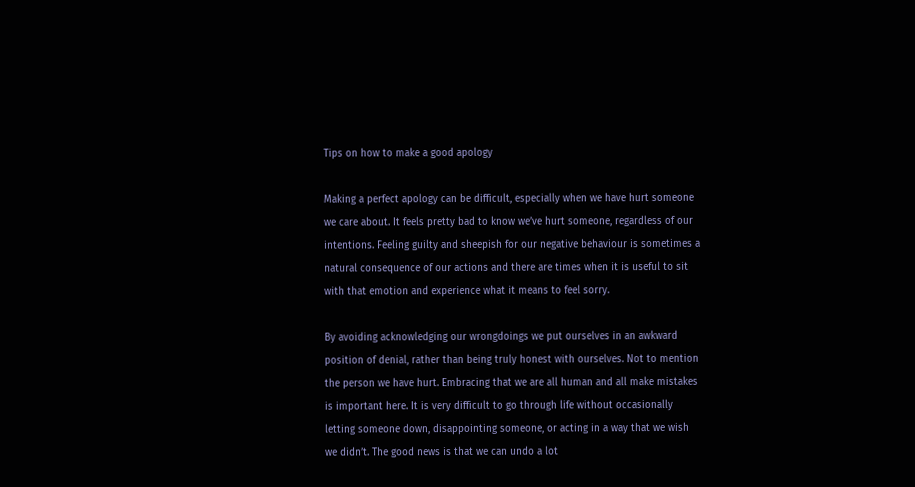Tips on how to make a good apology

Making a perfect apology can be difficult, especially when we have hurt someone we care about. It feels pretty bad to know we’ve hurt someone, regardless of our intentions. Feeling guilty and sheepish for our negative behaviour is sometimes a natural consequence of our actions and there are times when it is useful to sit with that emotion and experience what it means to feel sorry.

By avoiding acknowledging our wrongdoings we put ourselves in an awkward position of denial, rather than being truly honest with ourselves. Not to mention the person we have hurt. Embracing that we are all human and all make mistakes is important here. It is very difficult to go through life without occasionally letting someone down, disappointing someone, or acting in a way that we wish we didn’t. The good news is that we can undo a lot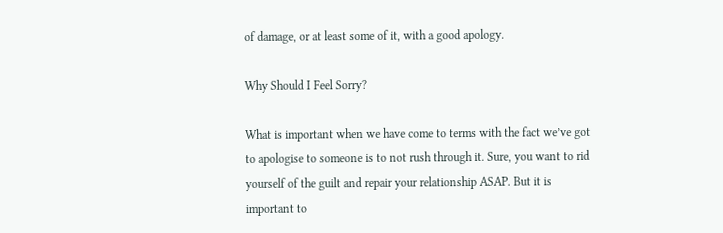of damage, or at least some of it, with a good apology.

Why Should I Feel Sorry?

What is important when we have come to terms with the fact we’ve got to apologise to someone is to not rush through it. Sure, you want to rid yourself of the guilt and repair your relationship ASAP. But it is important to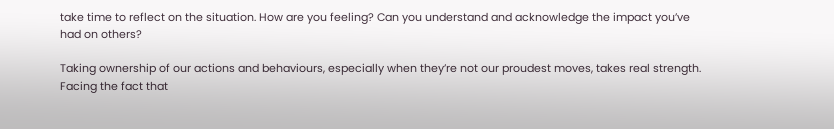take time to reflect on the situation. How are you feeling? Can you understand and acknowledge the impact you’ve had on others?

Taking ownership of our actions and behaviours, especially when they’re not our proudest moves, takes real strength. Facing the fact that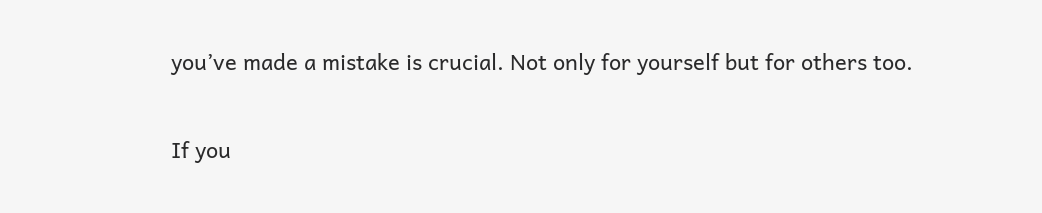you’ve made a mistake is crucial. Not only for yourself but for others too.

If you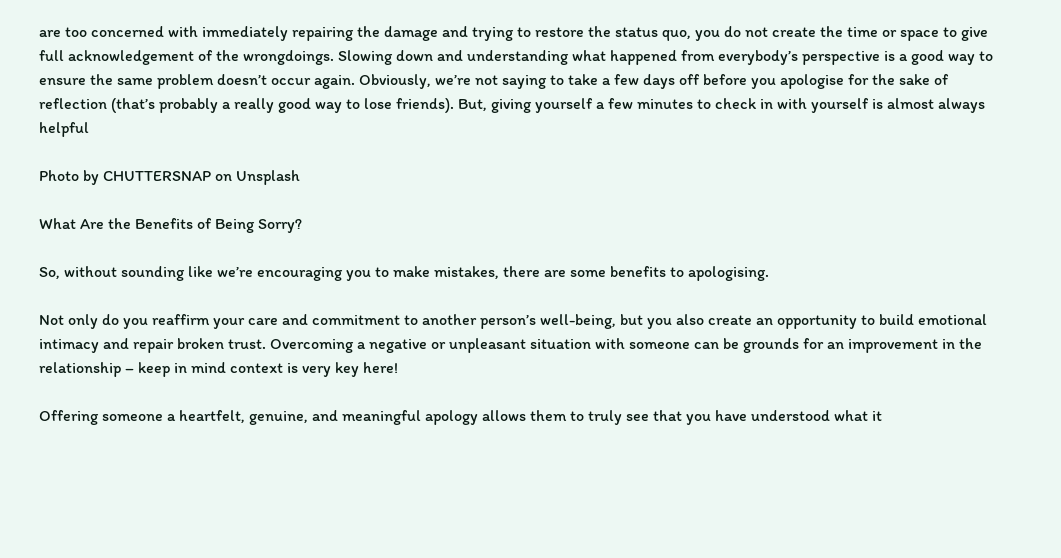are too concerned with immediately repairing the damage and trying to restore the status quo, you do not create the time or space to give full acknowledgement of the wrongdoings. Slowing down and understanding what happened from everybody’s perspective is a good way to ensure the same problem doesn’t occur again. Obviously, we’re not saying to take a few days off before you apologise for the sake of reflection (that’s probably a really good way to lose friends). But, giving yourself a few minutes to check in with yourself is almost always helpful

Photo by CHUTTERSNAP on Unsplash

What Are the Benefits of Being Sorry?

So, without sounding like we’re encouraging you to make mistakes, there are some benefits to apologising.

Not only do you reaffirm your care and commitment to another person’s well-being, but you also create an opportunity to build emotional intimacy and repair broken trust. Overcoming a negative or unpleasant situation with someone can be grounds for an improvement in the relationship – keep in mind context is very key here!

Offering someone a heartfelt, genuine, and meaningful apology allows them to truly see that you have understood what it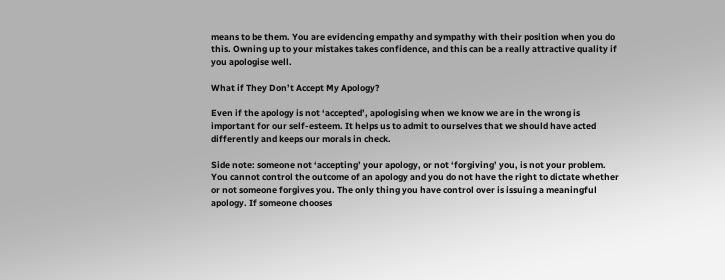means to be them. You are evidencing empathy and sympathy with their position when you do this. Owning up to your mistakes takes confidence, and this can be a really attractive quality if you apologise well.

What if They Don’t Accept My Apology?

Even if the apology is not ‘accepted’, apologising when we know we are in the wrong is important for our self-esteem. It helps us to admit to ourselves that we should have acted differently and keeps our morals in check.

Side note: someone not ‘accepting’ your apology, or not ‘forgiving’ you, is not your problem. You cannot control the outcome of an apology and you do not have the right to dictate whether or not someone forgives you. The only thing you have control over is issuing a meaningful apology. If someone chooses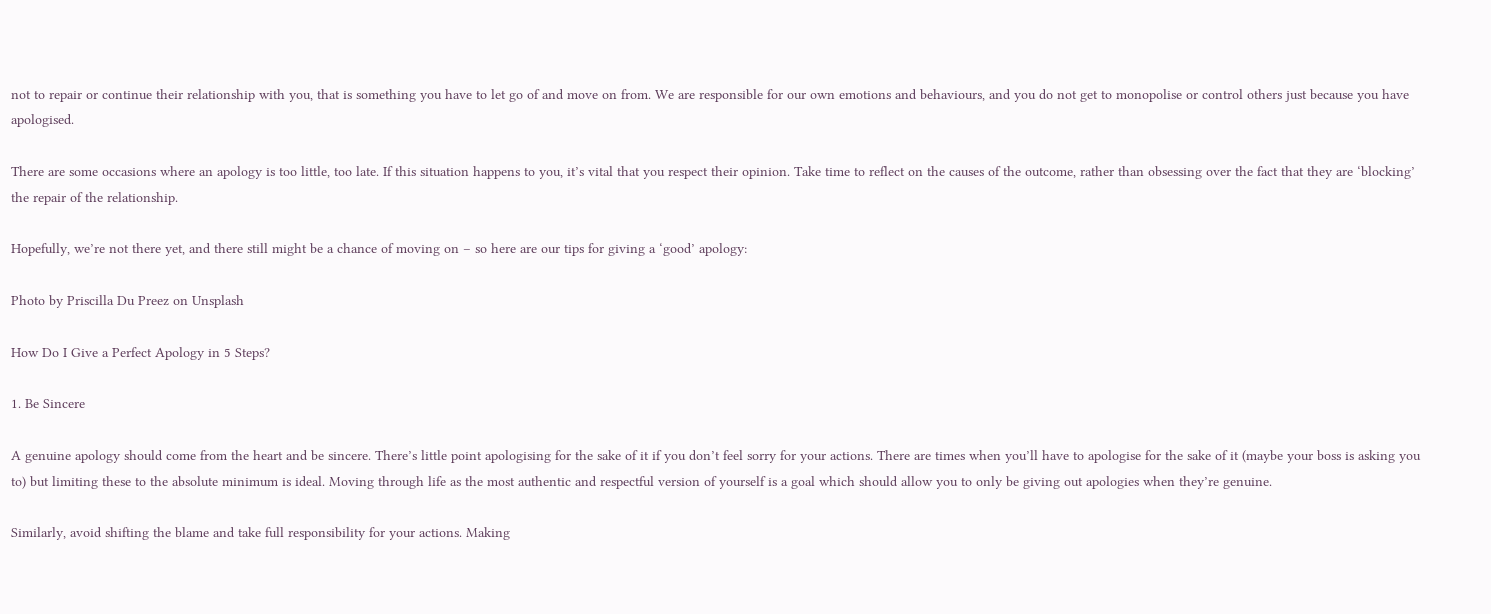not to repair or continue their relationship with you, that is something you have to let go of and move on from. We are responsible for our own emotions and behaviours, and you do not get to monopolise or control others just because you have apologised.

There are some occasions where an apology is too little, too late. If this situation happens to you, it’s vital that you respect their opinion. Take time to reflect on the causes of the outcome, rather than obsessing over the fact that they are ‘blocking’ the repair of the relationship.

Hopefully, we’re not there yet, and there still might be a chance of moving on – so here are our tips for giving a ‘good’ apology:

Photo by Priscilla Du Preez on Unsplash

How Do I Give a Perfect Apology in 5 Steps?

1. Be Sincere

A genuine apology should come from the heart and be sincere. There’s little point apologising for the sake of it if you don’t feel sorry for your actions. There are times when you’ll have to apologise for the sake of it (maybe your boss is asking you to) but limiting these to the absolute minimum is ideal. Moving through life as the most authentic and respectful version of yourself is a goal which should allow you to only be giving out apologies when they’re genuine.

Similarly, avoid shifting the blame and take full responsibility for your actions. Making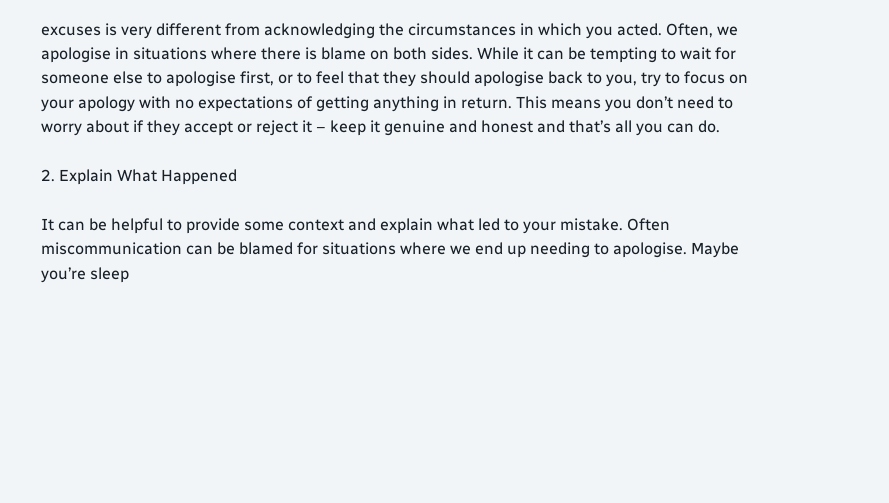excuses is very different from acknowledging the circumstances in which you acted. Often, we apologise in situations where there is blame on both sides. While it can be tempting to wait for someone else to apologise first, or to feel that they should apologise back to you, try to focus on your apology with no expectations of getting anything in return. This means you don’t need to worry about if they accept or reject it – keep it genuine and honest and that’s all you can do.

2. Explain What Happened

It can be helpful to provide some context and explain what led to your mistake. Often miscommunication can be blamed for situations where we end up needing to apologise. Maybe you’re sleep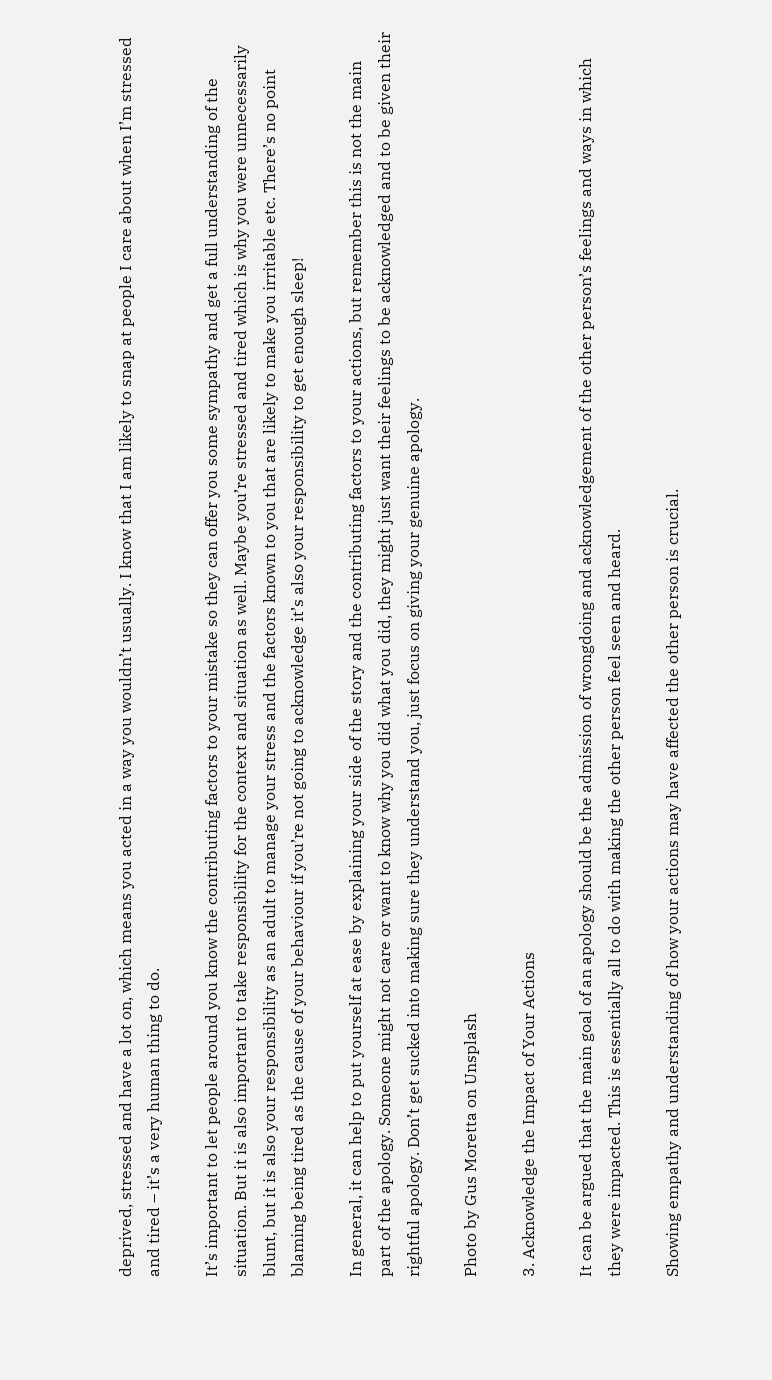deprived, stressed and have a lot on, which means you acted in a way you wouldn’t usually. I know that I am likely to snap at people I care about when I’m stressed and tired – it’s a very human thing to do.

It’s important to let people around you know the contributing factors to your mistake so they can offer you some sympathy and get a full understanding of the situation. But it is also important to take responsibility for the context and situation as well. Maybe you’re stressed and tired which is why you were unnecessarily blunt, but it is also your responsibility as an adult to manage your stress and the factors known to you that are likely to make you irritable etc. There’s no point blaming being tired as the cause of your behaviour if you’re not going to acknowledge it’s also your responsibility to get enough sleep!

In general, it can help to put yourself at ease by explaining your side of the story and the contributing factors to your actions, but remember this is not the main part of the apology. Someone might not care or want to know why you did what you did, they might just want their feelings to be acknowledged and to be given their rightful apology. Don’t get sucked into making sure they understand you, just focus on giving your genuine apology.

Photo by Gus Moretta on Unsplash

3. Acknowledge the Impact of Your Actions

It can be argued that the main goal of an apology should be the admission of wrongdoing and acknowledgement of the other person’s feelings and ways in which they were impacted. This is essentially all to do with making the other person feel seen and heard.

Showing empathy and understanding of how your actions may have affected the other person is crucial.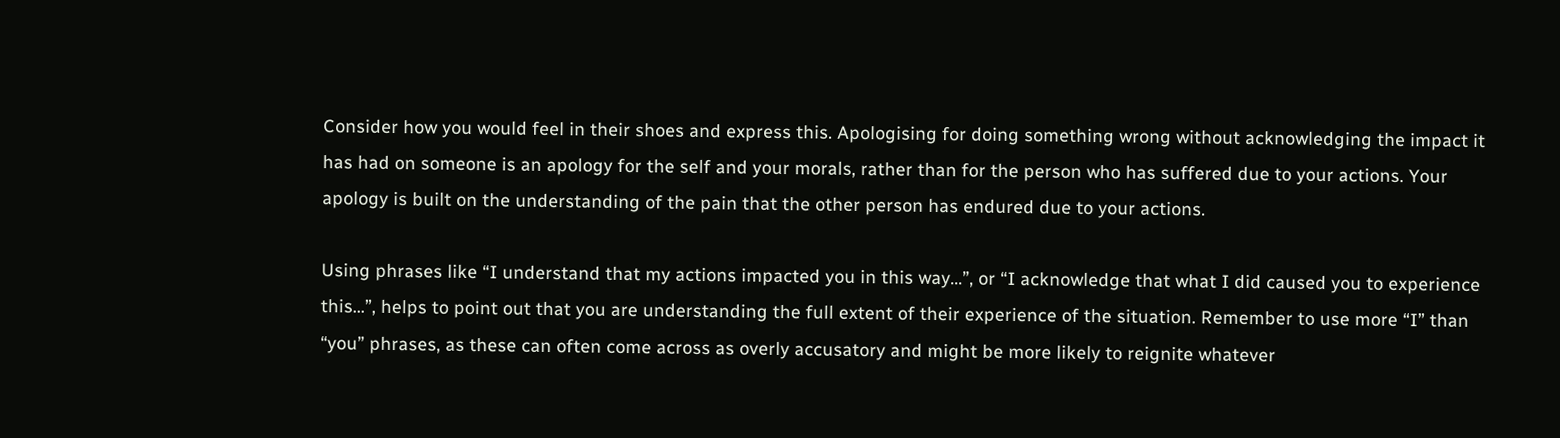Consider how you would feel in their shoes and express this. Apologising for doing something wrong without acknowledging the impact it has had on someone is an apology for the self and your morals, rather than for the person who has suffered due to your actions. Your apology is built on the understanding of the pain that the other person has endured due to your actions.

Using phrases like “I understand that my actions impacted you in this way…”, or “I acknowledge that what I did caused you to experience this…”, helps to point out that you are understanding the full extent of their experience of the situation. Remember to use more “I” than “you” phrases, as these can often come across as overly accusatory and might be more likely to reignite whatever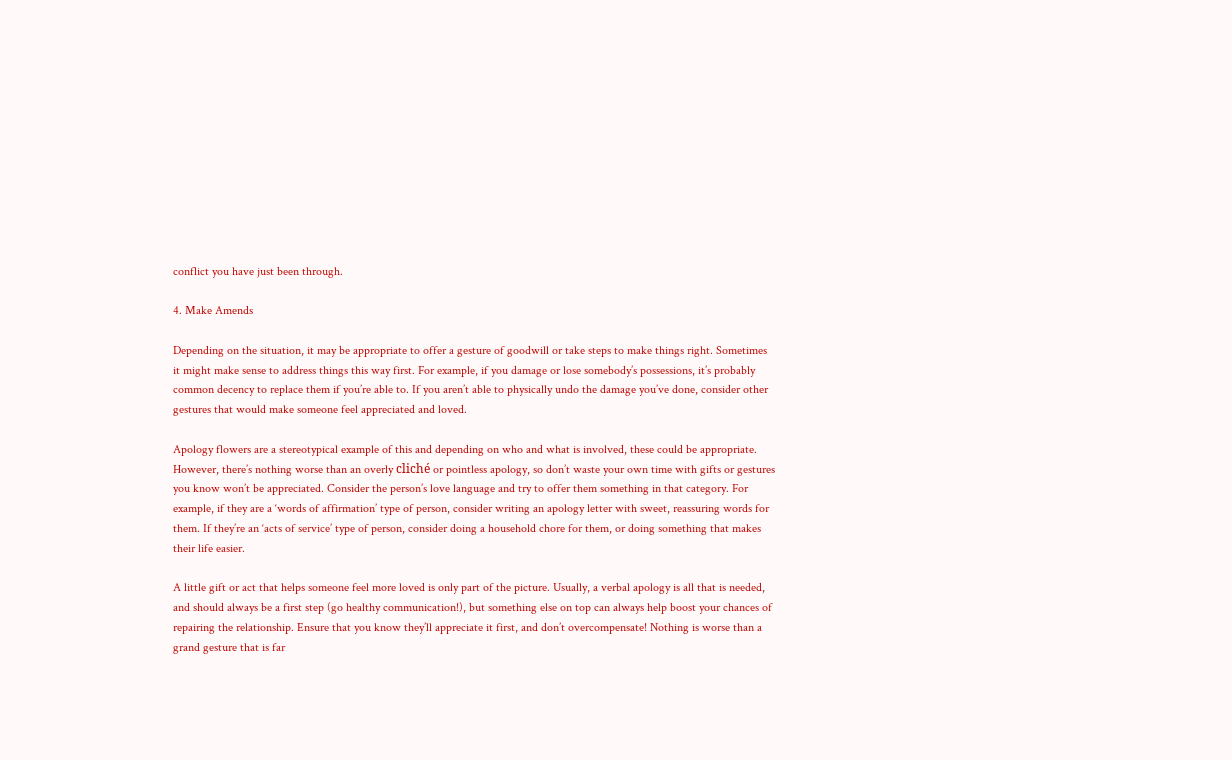conflict you have just been through.

4. Make Amends

Depending on the situation, it may be appropriate to offer a gesture of goodwill or take steps to make things right. Sometimes it might make sense to address things this way first. For example, if you damage or lose somebody’s possessions, it’s probably common decency to replace them if you’re able to. If you aren’t able to physically undo the damage you’ve done, consider other gestures that would make someone feel appreciated and loved.

Apology flowers are a stereotypical example of this and depending on who and what is involved, these could be appropriate. However, there’s nothing worse than an overly cliché or pointless apology, so don’t waste your own time with gifts or gestures you know won’t be appreciated. Consider the person’s love language and try to offer them something in that category. For example, if they are a ‘words of affirmation’ type of person, consider writing an apology letter with sweet, reassuring words for them. If they’re an ‘acts of service’ type of person, consider doing a household chore for them, or doing something that makes their life easier.

A little gift or act that helps someone feel more loved is only part of the picture. Usually, a verbal apology is all that is needed, and should always be a first step (go healthy communication!), but something else on top can always help boost your chances of repairing the relationship. Ensure that you know they’ll appreciate it first, and don’t overcompensate! Nothing is worse than a grand gesture that is far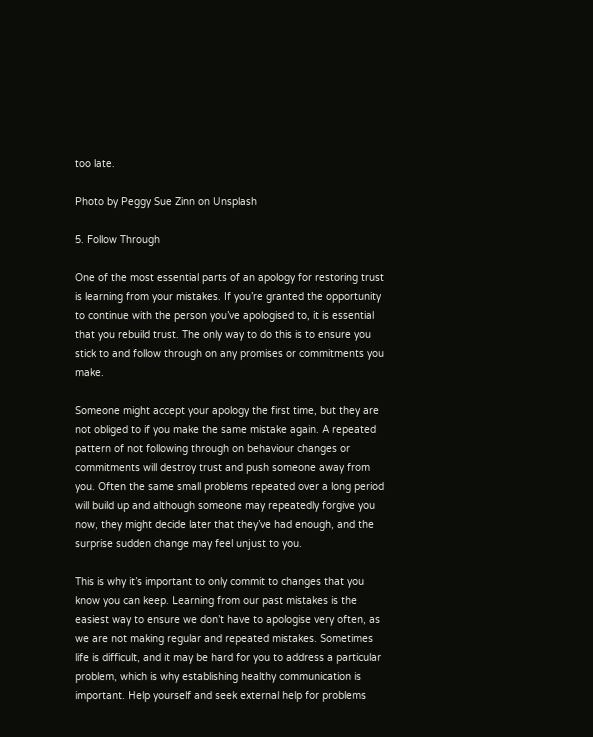too late.

Photo by Peggy Sue Zinn on Unsplash

5. Follow Through

One of the most essential parts of an apology for restoring trust is learning from your mistakes. If you’re granted the opportunity to continue with the person you’ve apologised to, it is essential that you rebuild trust. The only way to do this is to ensure you stick to and follow through on any promises or commitments you make.

Someone might accept your apology the first time, but they are not obliged to if you make the same mistake again. A repeated pattern of not following through on behaviour changes or commitments will destroy trust and push someone away from you. Often the same small problems repeated over a long period will build up and although someone may repeatedly forgive you now, they might decide later that they’ve had enough, and the surprise sudden change may feel unjust to you.

This is why it’s important to only commit to changes that you know you can keep. Learning from our past mistakes is the easiest way to ensure we don’t have to apologise very often, as we are not making regular and repeated mistakes. Sometimes life is difficult, and it may be hard for you to address a particular problem, which is why establishing healthy communication is important. Help yourself and seek external help for problems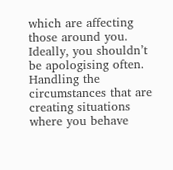which are affecting those around you. Ideally, you shouldn’t be apologising often. Handling the circumstances that are creating situations where you behave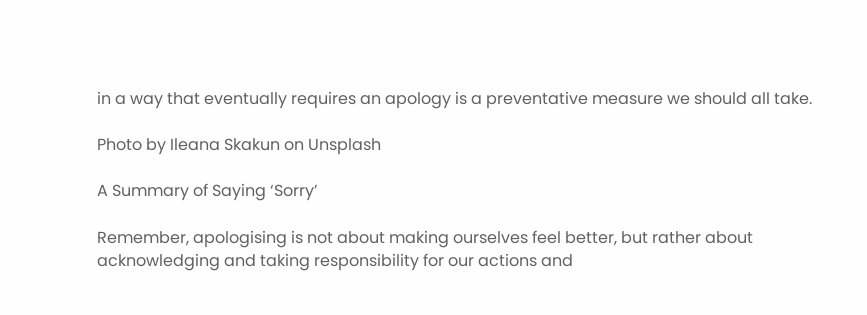in a way that eventually requires an apology is a preventative measure we should all take.

Photo by Ileana Skakun on Unsplash

A Summary of Saying ‘Sorry’

Remember, apologising is not about making ourselves feel better, but rather about acknowledging and taking responsibility for our actions and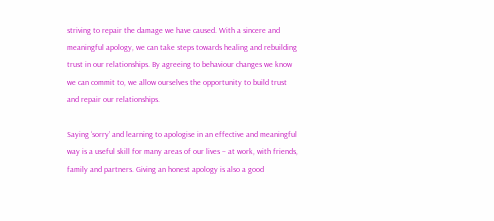striving to repair the damage we have caused. With a sincere and meaningful apology, we can take steps towards healing and rebuilding trust in our relationships. By agreeing to behaviour changes we know we can commit to, we allow ourselves the opportunity to build trust and repair our relationships.

Saying ‘sorry’ and learning to apologise in an effective and meaningful way is a useful skill for many areas of our lives – at work, with friends, family and partners. Giving an honest apology is also a good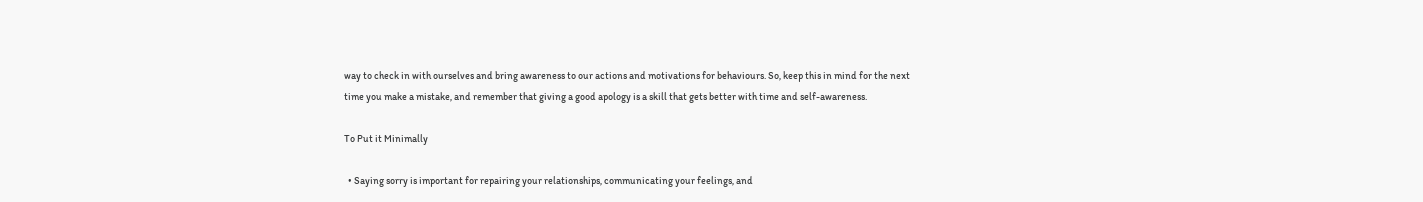way to check in with ourselves and bring awareness to our actions and motivations for behaviours. So, keep this in mind for the next time you make a mistake, and remember that giving a good apology is a skill that gets better with time and self-awareness.

To Put it Minimally

  • Saying sorry is important for repairing your relationships, communicating your feelings, and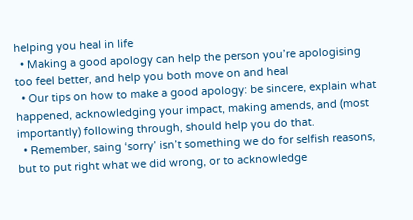helping you heal in life
  • Making a good apology can help the person you’re apologising too feel better, and help you both move on and heal
  • Our tips on how to make a good apology: be sincere, explain what happened, acknowledging your impact, making amends, and (most importantly) following through, should help you do that.
  • Remember, saing ‘sorry’ isn’t something we do for selfish reasons, but to put right what we did wrong, or to acknowledge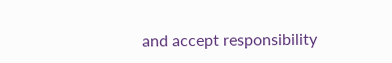and accept responsibility